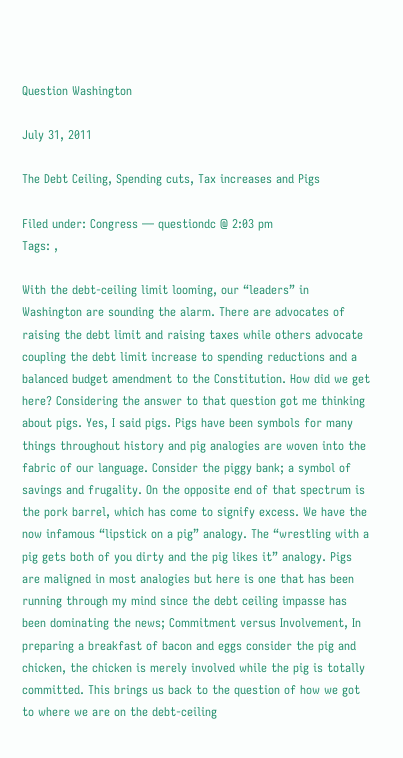Question Washington

July 31, 2011

The Debt Ceiling, Spending cuts, Tax increases and Pigs

Filed under: Congress — questiondc @ 2:03 pm
Tags: ,

With the debt-ceiling limit looming, our “leaders” in Washington are sounding the alarm. There are advocates of raising the debt limit and raising taxes while others advocate coupling the debt limit increase to spending reductions and a balanced budget amendment to the Constitution. How did we get here? Considering the answer to that question got me thinking about pigs. Yes, I said pigs. Pigs have been symbols for many things throughout history and pig analogies are woven into the fabric of our language. Consider the piggy bank; a symbol of savings and frugality. On the opposite end of that spectrum is the pork barrel, which has come to signify excess. We have the now infamous “lipstick on a pig” analogy. The “wrestling with a pig gets both of you dirty and the pig likes it” analogy. Pigs are maligned in most analogies but here is one that has been running through my mind since the debt ceiling impasse has been dominating the news; Commitment versus Involvement, In preparing a breakfast of bacon and eggs consider the pig and chicken, the chicken is merely involved while the pig is totally committed. This brings us back to the question of how we got to where we are on the debt-ceiling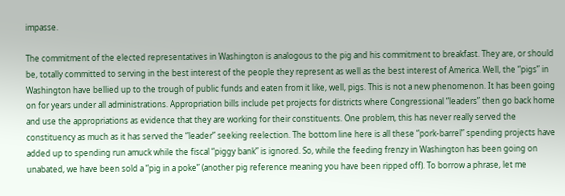impasse.

The commitment of the elected representatives in Washington is analogous to the pig and his commitment to breakfast. They are, or should be, totally committed to serving in the best interest of the people they represent as well as the best interest of America. Well, the “pigs” in Washington have bellied up to the trough of public funds and eaten from it like, well, pigs. This is not a new phenomenon. It has been going on for years under all administrations. Appropriation bills include pet projects for districts where Congressional “leaders” then go back home and use the appropriations as evidence that they are working for their constituents. One problem, this has never really served the constituency as much as it has served the “leader” seeking reelection. The bottom line here is all these “pork-barrel” spending projects have added up to spending run amuck while the fiscal “piggy bank” is ignored. So, while the feeding frenzy in Washington has been going on unabated, we have been sold a “pig in a poke” (another pig reference meaning you have been ripped off). To borrow a phrase, let me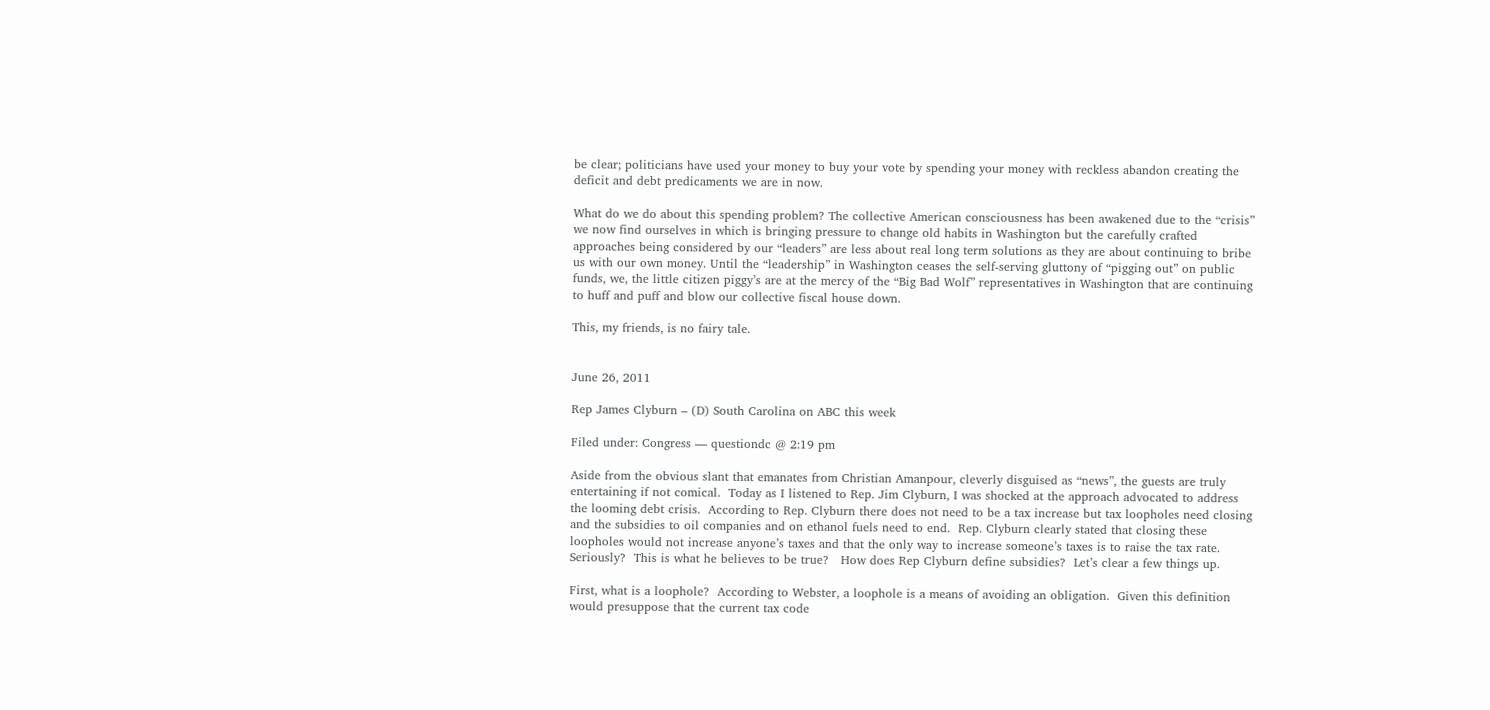be clear; politicians have used your money to buy your vote by spending your money with reckless abandon creating the deficit and debt predicaments we are in now.

What do we do about this spending problem? The collective American consciousness has been awakened due to the “crisis” we now find ourselves in which is bringing pressure to change old habits in Washington but the carefully crafted approaches being considered by our “leaders” are less about real long term solutions as they are about continuing to bribe us with our own money. Until the “leadership” in Washington ceases the self-serving gluttony of “pigging out” on public funds, we, the little citizen piggy’s are at the mercy of the “Big Bad Wolf” representatives in Washington that are continuing to huff and puff and blow our collective fiscal house down.

This, my friends, is no fairy tale.


June 26, 2011

Rep James Clyburn – (D) South Carolina on ABC this week

Filed under: Congress — questiondc @ 2:19 pm

Aside from the obvious slant that emanates from Christian Amanpour, cleverly disguised as “news”, the guests are truly entertaining if not comical.  Today as I listened to Rep. Jim Clyburn, I was shocked at the approach advocated to address the looming debt crisis.  According to Rep. Clyburn there does not need to be a tax increase but tax loopholes need closing and the subsidies to oil companies and on ethanol fuels need to end.  Rep. Clyburn clearly stated that closing these loopholes would not increase anyone’s taxes and that the only way to increase someone’s taxes is to raise the tax rate.  Seriously?  This is what he believes to be true?   How does Rep Clyburn define subsidies?  Let’s clear a few things up.

First, what is a loophole?  According to Webster, a loophole is a means of avoiding an obligation.  Given this definition would presuppose that the current tax code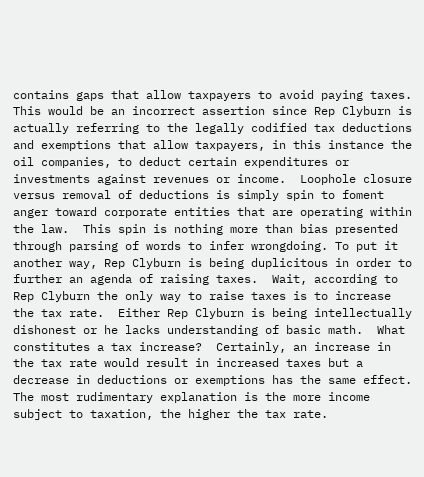contains gaps that allow taxpayers to avoid paying taxes.  This would be an incorrect assertion since Rep Clyburn is actually referring to the legally codified tax deductions and exemptions that allow taxpayers, in this instance the oil companies, to deduct certain expenditures or investments against revenues or income.  Loophole closure versus removal of deductions is simply spin to foment anger toward corporate entities that are operating within the law.  This spin is nothing more than bias presented through parsing of words to infer wrongdoing. To put it another way, Rep Clyburn is being duplicitous in order to further an agenda of raising taxes.  Wait, according to Rep Clyburn the only way to raise taxes is to increase the tax rate.  Either Rep Clyburn is being intellectually dishonest or he lacks understanding of basic math.  What constitutes a tax increase?  Certainly, an increase in the tax rate would result in increased taxes but a decrease in deductions or exemptions has the same effect.  The most rudimentary explanation is the more income subject to taxation, the higher the tax rate.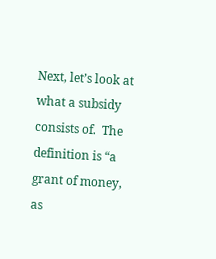Next, let’s look at what a subsidy consists of.  The definition is “a grant of money, as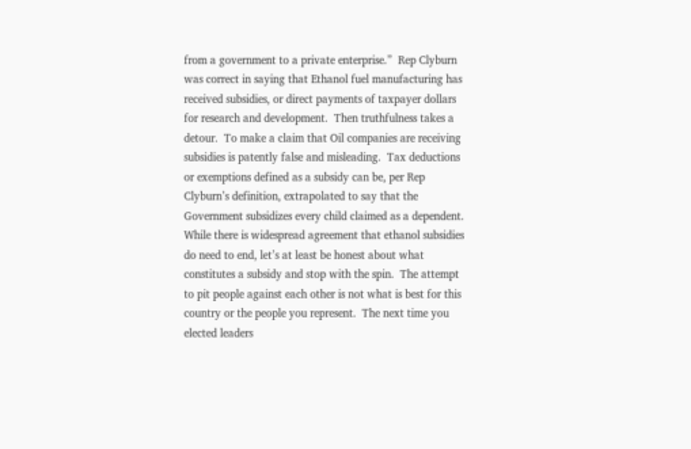from a government to a private enterprise.”  Rep Clyburn was correct in saying that Ethanol fuel manufacturing has received subsidies, or direct payments of taxpayer dollars for research and development.  Then truthfulness takes a detour.  To make a claim that Oil companies are receiving subsidies is patently false and misleading.  Tax deductions or exemptions defined as a subsidy can be, per Rep Clyburn’s definition, extrapolated to say that the Government subsidizes every child claimed as a dependent.  While there is widespread agreement that ethanol subsidies do need to end, let’s at least be honest about what constitutes a subsidy and stop with the spin.  The attempt to pit people against each other is not what is best for this country or the people you represent.  The next time you elected leaders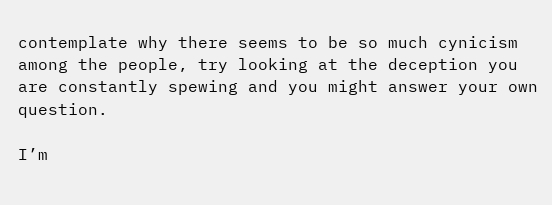contemplate why there seems to be so much cynicism among the people, try looking at the deception you are constantly spewing and you might answer your own question.

I’m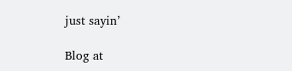just sayin’

Blog at